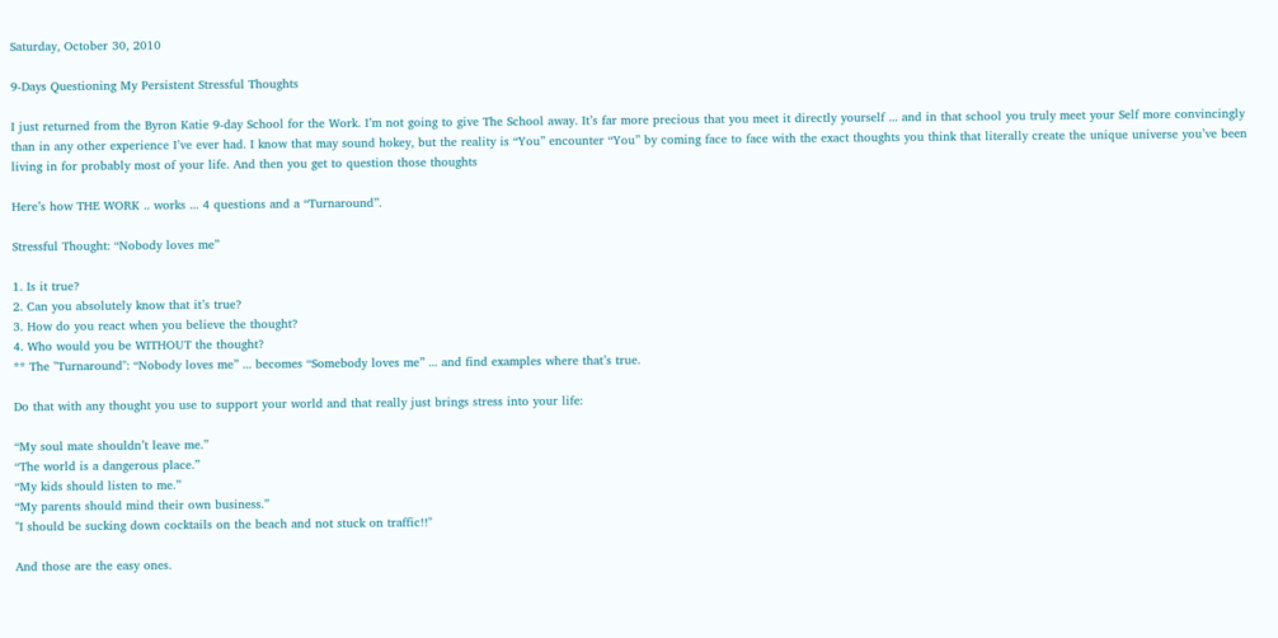Saturday, October 30, 2010

9-Days Questioning My Persistent Stressful Thoughts

I just returned from the Byron Katie 9-day School for the Work. I’m not going to give The School away. It’s far more precious that you meet it directly yourself ... and in that school you truly meet your Self more convincingly than in any other experience I’ve ever had. I know that may sound hokey, but the reality is “You” encounter “You” by coming face to face with the exact thoughts you think that literally create the unique universe you’ve been living in for probably most of your life. And then you get to question those thoughts

Here’s how THE WORK .. works ... 4 questions and a “Turnaround”.

Stressful Thought: “Nobody loves me”

1. Is it true?
2. Can you absolutely know that it’s true?
3. How do you react when you believe the thought?
4. Who would you be WITHOUT the thought?
** The "Turnaround": “Nobody loves me” ... becomes “Somebody loves me” ... and find examples where that’s true.

Do that with any thought you use to support your world and that really just brings stress into your life:

“My soul mate shouldn’t leave me.”
“The world is a dangerous place.”
“My kids should listen to me.”
“My parents should mind their own business.”
"I should be sucking down cocktails on the beach and not stuck on traffic!!"

And those are the easy ones.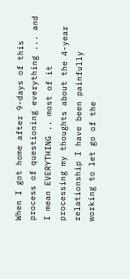When I got home after 9-days of this process of questioning everything ... and I mean EVERYTHING .. most of it processing my thoughts about the 4-year relationship I have been painfully working to let go of the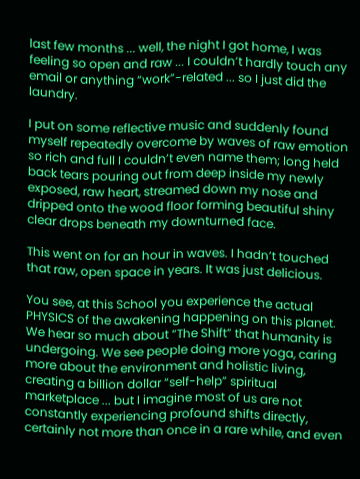last few months ... well, the night I got home, I was feeling so open and raw ... I couldn’t hardly touch any email or anything “work”-related ... so I just did the laundry.

I put on some reflective music and suddenly found myself repeatedly overcome by waves of raw emotion so rich and full I couldn’t even name them; long held back tears pouring out from deep inside my newly exposed, raw heart, streamed down my nose and dripped onto the wood floor forming beautiful shiny clear drops beneath my downturned face.

This went on for an hour in waves. I hadn’t touched that raw, open space in years. It was just delicious.

You see, at this School you experience the actual PHYSICS of the awakening happening on this planet. We hear so much about “The Shift” that humanity is undergoing. We see people doing more yoga, caring more about the environment and holistic living, creating a billion dollar “self-help” spiritual marketplace ... but I imagine most of us are not constantly experiencing profound shifts directly, certainly not more than once in a rare while, and even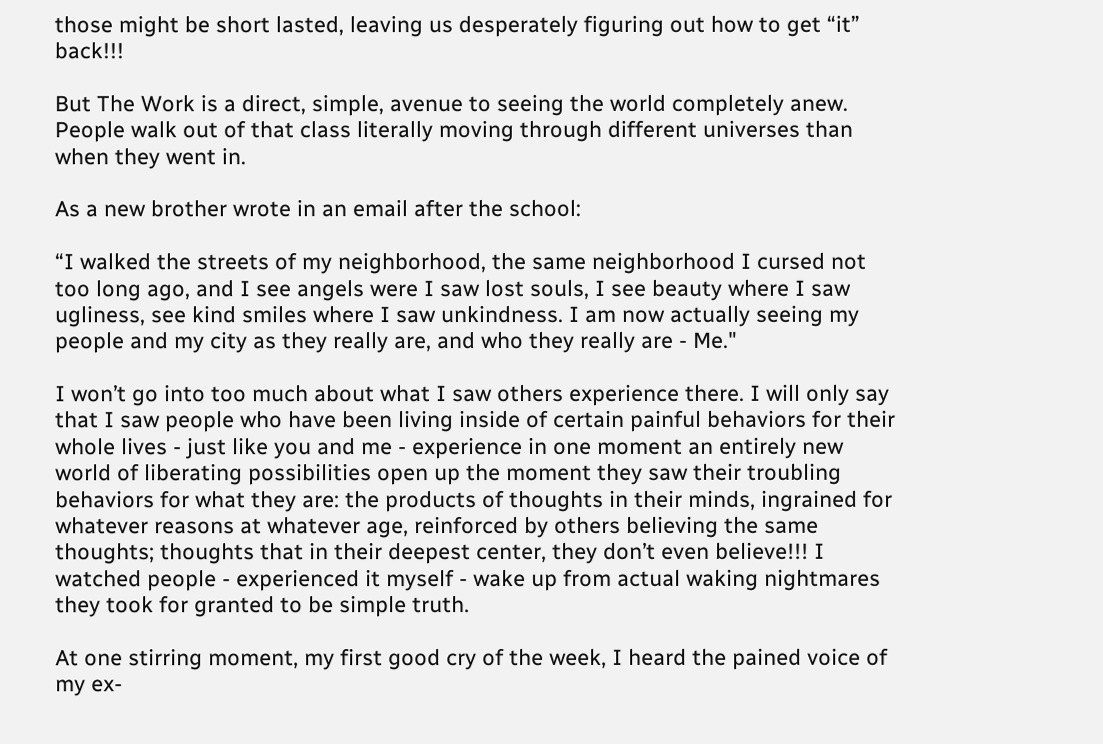those might be short lasted, leaving us desperately figuring out how to get “it” back!!!

But The Work is a direct, simple, avenue to seeing the world completely anew. People walk out of that class literally moving through different universes than when they went in.

As a new brother wrote in an email after the school:

“I walked the streets of my neighborhood, the same neighborhood I cursed not too long ago, and I see angels were I saw lost souls, I see beauty where I saw ugliness, see kind smiles where I saw unkindness. I am now actually seeing my people and my city as they really are, and who they really are - Me."

I won’t go into too much about what I saw others experience there. I will only say that I saw people who have been living inside of certain painful behaviors for their whole lives - just like you and me - experience in one moment an entirely new world of liberating possibilities open up the moment they saw their troubling behaviors for what they are: the products of thoughts in their minds, ingrained for whatever reasons at whatever age, reinforced by others believing the same thoughts; thoughts that in their deepest center, they don’t even believe!!! I watched people - experienced it myself - wake up from actual waking nightmares they took for granted to be simple truth.

At one stirring moment, my first good cry of the week, I heard the pained voice of my ex-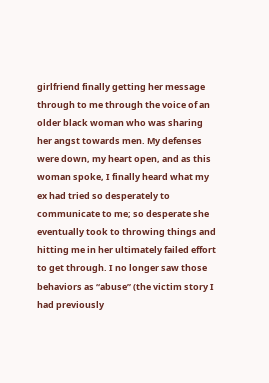girlfriend finally getting her message through to me through the voice of an older black woman who was sharing her angst towards men. My defenses were down, my heart open, and as this woman spoke, I finally heard what my ex had tried so desperately to communicate to me; so desperate she eventually took to throwing things and hitting me in her ultimately failed effort to get through. I no longer saw those behaviors as “abuse” (the victim story I had previously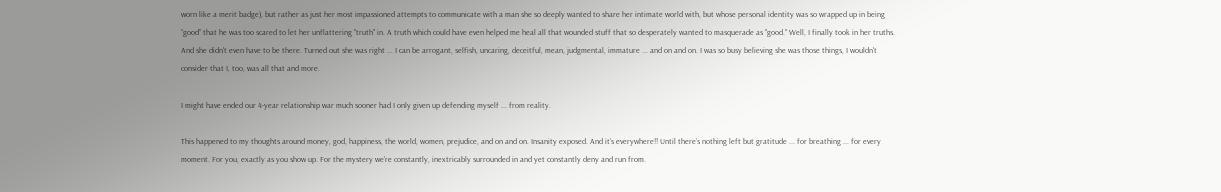worn like a merit badge), but rather as just her most impassioned attempts to communicate with a man she so deeply wanted to share her intimate world with, but whose personal identity was so wrapped up in being “good” that he was too scared to let her unflattering "truth" in. A truth which could have even helped me heal all that wounded stuff that so desperately wanted to masquerade as "good." Well, I finally took in her truths. And she didn't even have to be there. Turned out she was right ... I can be arrogant, selfish, uncaring, deceitful, mean, judgmental, immature ... and on and on. I was so busy believing she was those things, I wouldn't consider that I, too, was all that and more.

I might have ended our 4-year relationship war much sooner had I only given up defending myself ... from reality.

This happened to my thoughts around money, god, happiness, the world, women, prejudice, and on and on. Insanity exposed. And it’s everywhere!! Until there’s nothing left but gratitude ... for breathing ... for every moment. For you, exactly as you show up. For the mystery we’re constantly, inextricably surrounded in and yet constantly deny and run from.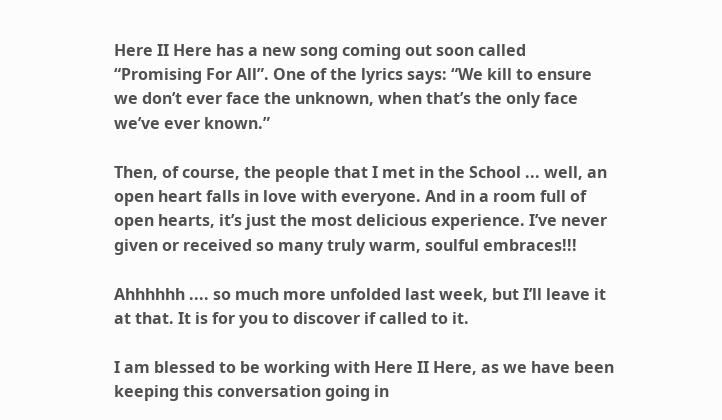Here II Here has a new song coming out soon called “Promising For All”. One of the lyrics says: “We kill to ensure we don’t ever face the unknown, when that’s the only face we’ve ever known.”

Then, of course, the people that I met in the School ... well, an open heart falls in love with everyone. And in a room full of open hearts, it’s just the most delicious experience. I’ve never given or received so many truly warm, soulful embraces!!!

Ahhhhhh .... so much more unfolded last week, but I’ll leave it at that. It is for you to discover if called to it.

I am blessed to be working with Here II Here, as we have been keeping this conversation going in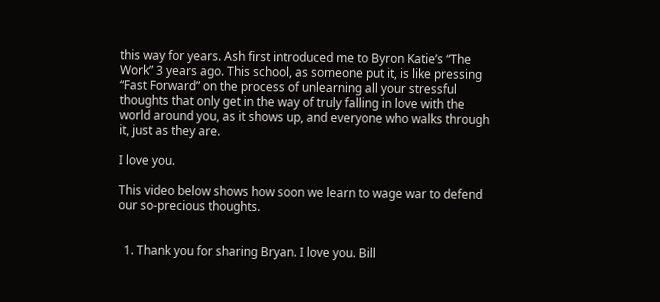this way for years. Ash first introduced me to Byron Katie’s “The Work” 3 years ago. This school, as someone put it, is like pressing “Fast Forward” on the process of unlearning all your stressful thoughts that only get in the way of truly falling in love with the world around you, as it shows up, and everyone who walks through it, just as they are.

I love you.

This video below shows how soon we learn to wage war to defend our so-precious thoughts.


  1. Thank you for sharing Bryan. I love you. Bill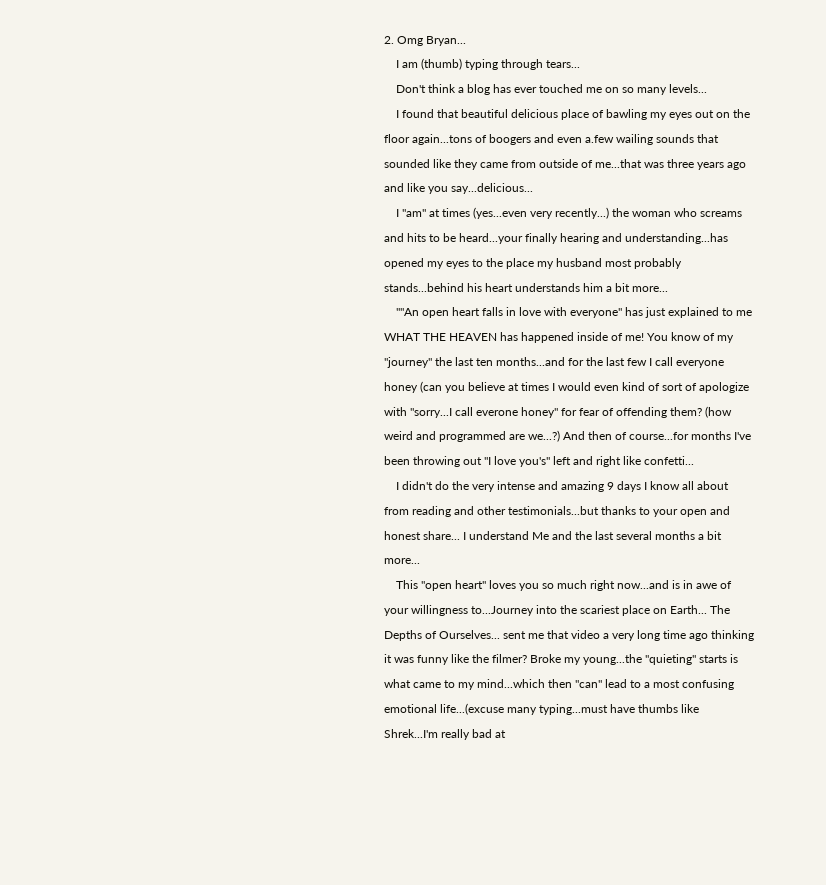2. Omg Bryan...
    I am (thumb) typing through tears...
    Don't think a blog has ever touched me on so many levels...
    I found that beautiful delicious place of bawling my eyes out on the floor again...tons of boogers and even a.few wailing sounds that sounded like they came from outside of me...that was three years ago and like you say...delicious...
    I "am" at times (yes...even very recently...) the woman who screams and hits to be heard...your finally hearing and understanding...has opened my eyes to the place my husband most probably stands...behind his heart understands him a bit more...
    ""An open heart falls in love with everyone" has just explained to me WHAT THE HEAVEN has happened inside of me! You know of my "journey" the last ten months...and for the last few I call everyone honey (can you believe at times I would even kind of sort of apologize with "sorry...I call everone honey" for fear of offending them? (how weird and programmed are we...?) And then of course...for months I've been throwing out "I love you's" left and right like confetti...
    I didn't do the very intense and amazing 9 days I know all about from reading and other testimonials...but thanks to your open and honest share... I understand Me and the last several months a bit more...
    This "open heart" loves you so much right now...and is in awe of your willingness to...Journey into the scariest place on Earth... The Depths of Ourselves... sent me that video a very long time ago thinking it was funny like the filmer? Broke my young...the "quieting" starts is what came to my mind...which then "can" lead to a most confusing emotional life...(excuse many typing...must have thumbs like Shrek...I'm really bad at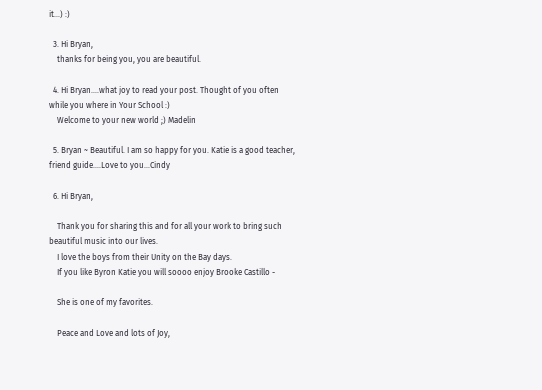it...) :)

  3. Hi Bryan,
    thanks for being you, you are beautiful.

  4. Hi Bryan....what joy to read your post. Thought of you often while you where in Your School :)
    Welcome to your new world ;) Madelin

  5. Bryan ~ Beautiful. I am so happy for you. Katie is a good teacher, friend guide....Love to you...Cindy

  6. Hi Bryan,

    Thank you for sharing this and for all your work to bring such beautiful music into our lives.
    I love the boys from their Unity on the Bay days.
    If you like Byron Katie you will soooo enjoy Brooke Castillo -

    She is one of my favorites.

    Peace and Love and lots of Joy,